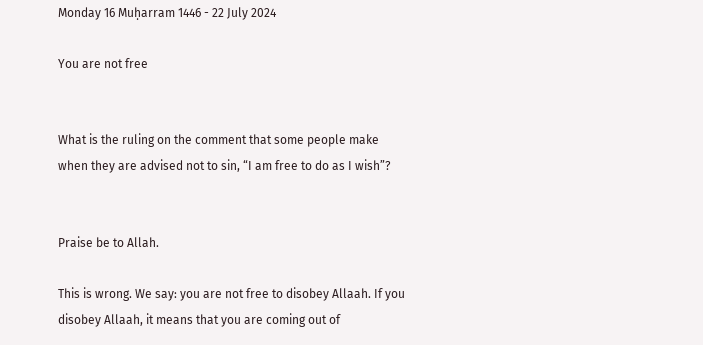Monday 16 Muḥarram 1446 - 22 July 2024

You are not free


What is the ruling on the comment that some people make when they are advised not to sin, “I am free to do as I wish”?


Praise be to Allah.

This is wrong. We say: you are not free to disobey Allaah. If you disobey Allaah, it means that you are coming out of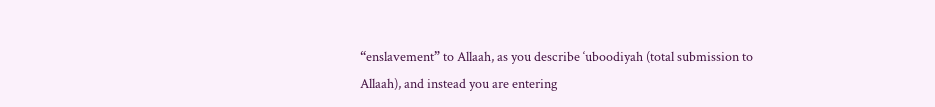“enslavement” to Allaah, as you describe ‘uboodiyah (total submission to Allaah), and instead you are entering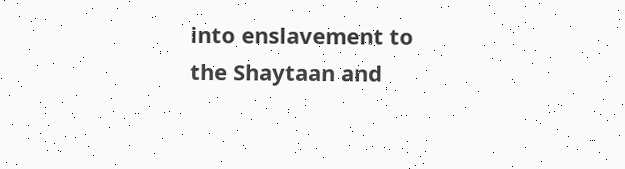into enslavement to the Shaytaan and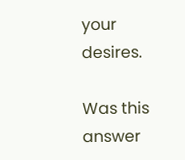your desires.

Was this answer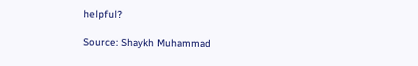helpful?

Source: Shaykh Muhammad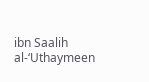ibn Saalih al-‘Uthaymeen